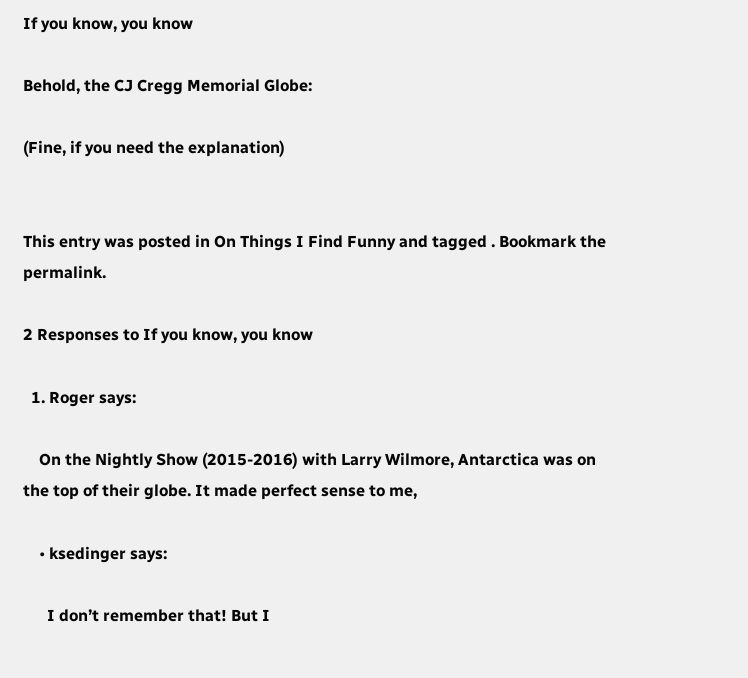If you know, you know

Behold, the CJ Cregg Memorial Globe:

(Fine, if you need the explanation)


This entry was posted in On Things I Find Funny and tagged . Bookmark the permalink.

2 Responses to If you know, you know

  1. Roger says:

    On the Nightly Show (2015-2016) with Larry Wilmore, Antarctica was on the top of their globe. It made perfect sense to me,

    • ksedinger says:

      I don’t remember that! But I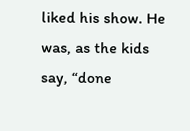liked his show. He was, as the kids say, “done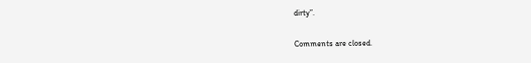dirty”.

Comments are closed.